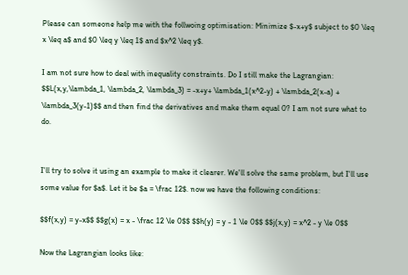Please can someone help me with the follwoing optimisation: Minimize $-x+y$ subject to $0 \leq x \leq a$ and $0 \leq y \leq 1$ and $x^2 \leq y$.

I am not sure how to deal with inequality constraints. Do I still make the Lagrangian: $$L(x,y,\lambda_1, \lambda_2, \lambda_3) = -x+y+ \lambda_1(x^2-y) + \lambda_2(x-a) + \lambda_3(y-1)$$ and then find the derivatives and make them equal 0? I am not sure what to do.


I'll try to solve it using an example to make it clearer. We'll solve the same problem, but I'll use some value for $a$. Let it be $a = \frac 12$. now we have the following conditions:

$$f(x,y) = y-x$$ $$g(x) = x - \frac 12 \le 0$$ $$h(y) = y - 1 \le 0$$ $$j(x,y) = x^2 - y \le 0$$

Now the Lagrangian looks like: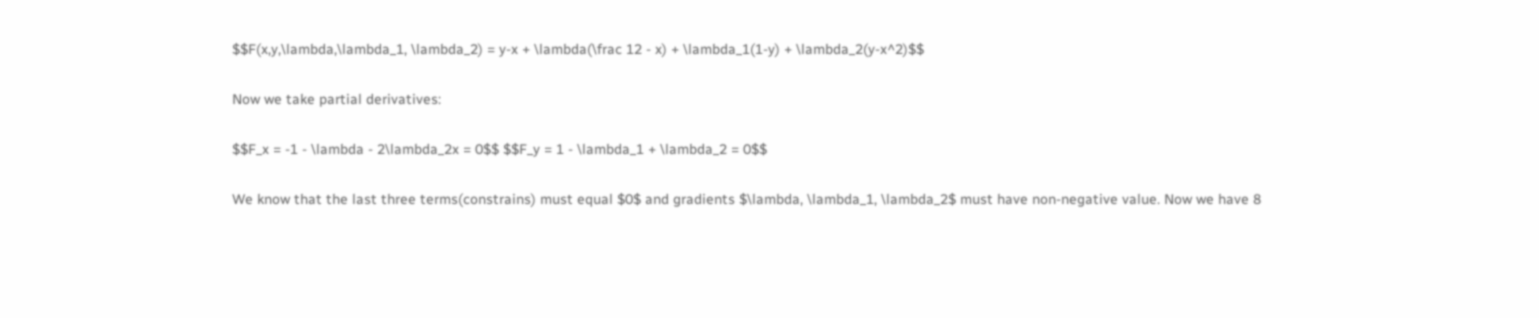$$F(x,y,\lambda,\lambda_1, \lambda_2) = y-x + \lambda(\frac 12 - x) + \lambda_1(1-y) + \lambda_2(y-x^2)$$

Now we take partial derivatives:

$$F_x = -1 - \lambda - 2\lambda_2x = 0$$ $$F_y = 1 - \lambda_1 + \lambda_2 = 0$$

We know that the last three terms(constrains) must equal $0$ and gradients $\lambda, \lambda_1, \lambda_2$ must have non-negative value. Now we have 8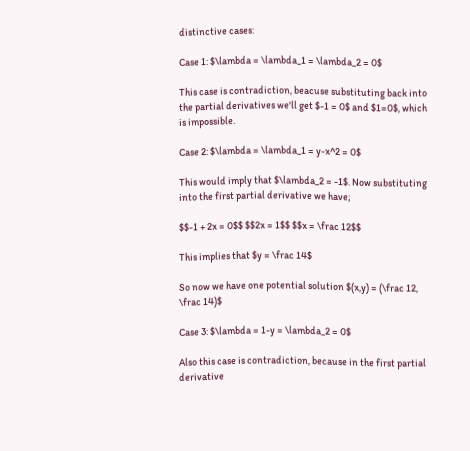distinctive cases:

Case 1: $\lambda = \lambda_1 = \lambda_2 = 0$

This case is contradiction, beacuse substituting back into the partial derivatives we'll get $-1 = 0$ and $1=0$, which is impossible.

Case 2: $\lambda = \lambda_1 = y-x^2 = 0$

This would imply that $\lambda_2 = -1$. Now substituting into the first partial derivative we have;

$$-1 + 2x = 0$$ $$2x = 1$$ $$x = \frac 12$$

This implies that $y = \frac 14$

So now we have one potential solution $(x,y) = (\frac 12, \frac 14)$

Case 3: $\lambda = 1-y = \lambda_2 = 0$

Also this case is contradiction, because in the first partial derivative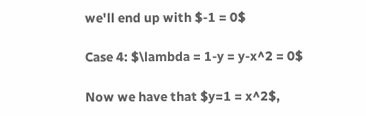we'll end up with $-1 = 0$

Case 4: $\lambda = 1-y = y-x^2 = 0$

Now we have that $y=1 = x^2$,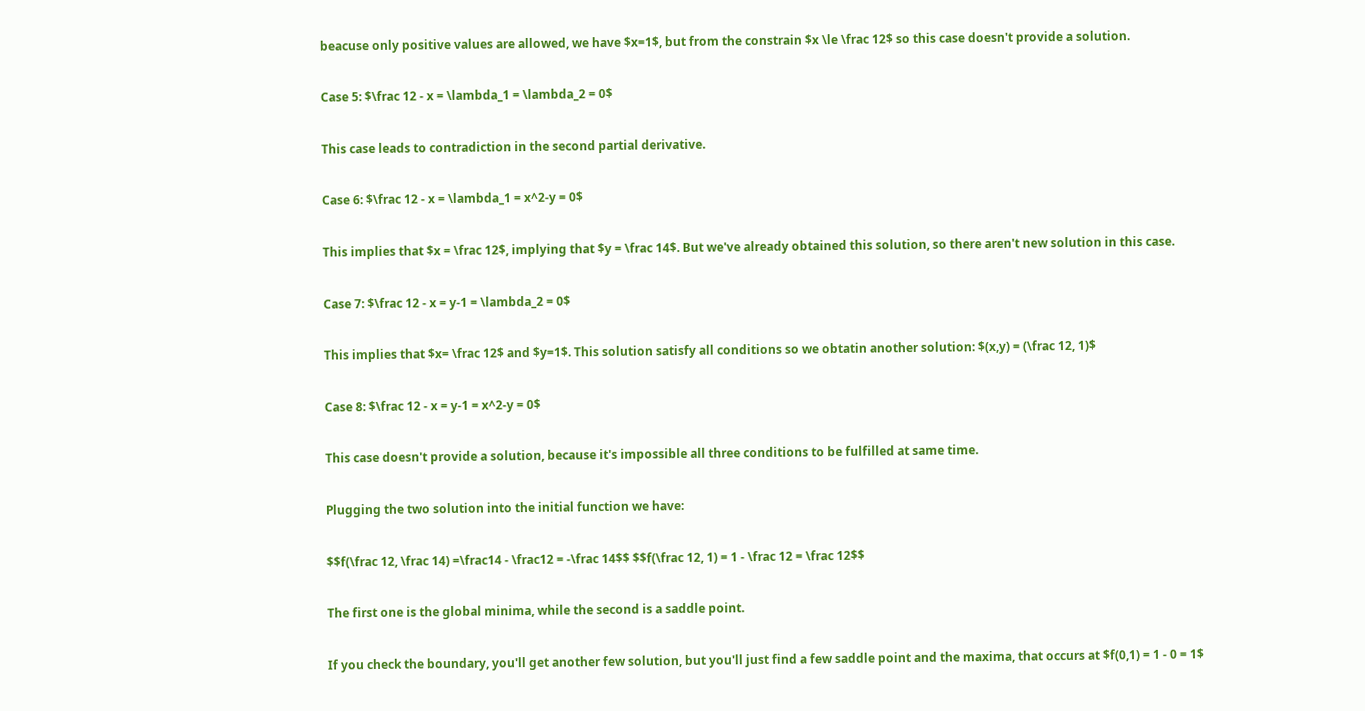beacuse only positive values are allowed, we have $x=1$, but from the constrain $x \le \frac 12$ so this case doesn't provide a solution.

Case 5: $\frac 12 - x = \lambda_1 = \lambda_2 = 0$

This case leads to contradiction in the second partial derivative.

Case 6: $\frac 12 - x = \lambda_1 = x^2-y = 0$

This implies that $x = \frac 12$, implying that $y = \frac 14$. But we've already obtained this solution, so there aren't new solution in this case.

Case 7: $\frac 12 - x = y-1 = \lambda_2 = 0$

This implies that $x= \frac 12$ and $y=1$. This solution satisfy all conditions so we obtatin another solution: $(x,y) = (\frac 12, 1)$

Case 8: $\frac 12 - x = y-1 = x^2-y = 0$

This case doesn't provide a solution, because it's impossible all three conditions to be fulfilled at same time.

Plugging the two solution into the initial function we have:

$$f(\frac 12, \frac 14) =\frac14 - \frac12 = -\frac 14$$ $$f(\frac 12, 1) = 1 - \frac 12 = \frac 12$$

The first one is the global minima, while the second is a saddle point.

If you check the boundary, you'll get another few solution, but you'll just find a few saddle point and the maxima, that occurs at $f(0,1) = 1 - 0 = 1$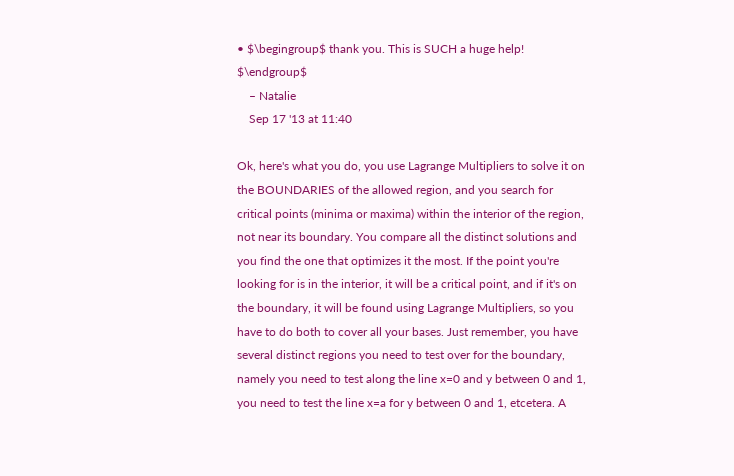• $\begingroup$ thank you. This is SUCH a huge help! $\endgroup$
    – Natalie
    Sep 17 '13 at 11:40

Ok, here's what you do, you use Lagrange Multipliers to solve it on the BOUNDARIES of the allowed region, and you search for critical points (minima or maxima) within the interior of the region, not near its boundary. You compare all the distinct solutions and you find the one that optimizes it the most. If the point you're looking for is in the interior, it will be a critical point, and if it's on the boundary, it will be found using Lagrange Multipliers, so you have to do both to cover all your bases. Just remember, you have several distinct regions you need to test over for the boundary, namely you need to test along the line x=0 and y between 0 and 1, you need to test the line x=a for y between 0 and 1, etcetera. A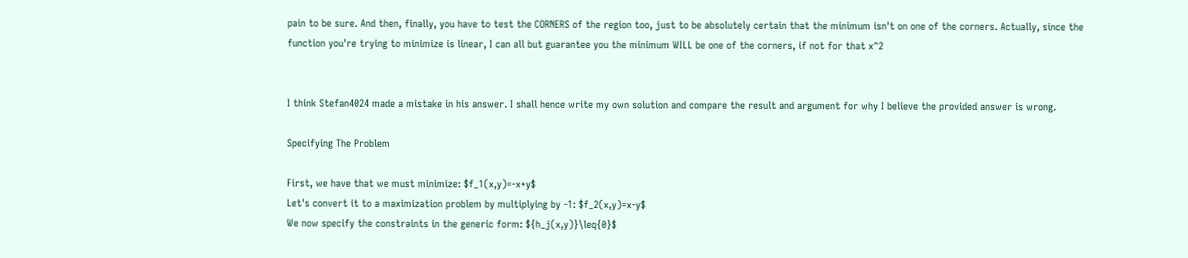pain to be sure. And then, finally, you have to test the CORNERS of the region too, just to be absolutely certain that the minimum isn't on one of the corners. Actually, since the function you're trying to minimize is linear, I can all but guarantee you the minimum WILL be one of the corners, if not for that x^2


I think Stefan4024 made a mistake in his answer. I shall hence write my own solution and compare the result and argument for why I believe the provided answer is wrong.

Specifying The Problem

First, we have that we must minimize: $f_1(x,y)=-x+y$
Let's convert it to a maximization problem by multiplying by -1: $f_2(x,y)=x-y$
We now specify the constraints in the generic form: ${h_j(x,y)}\leq{0}$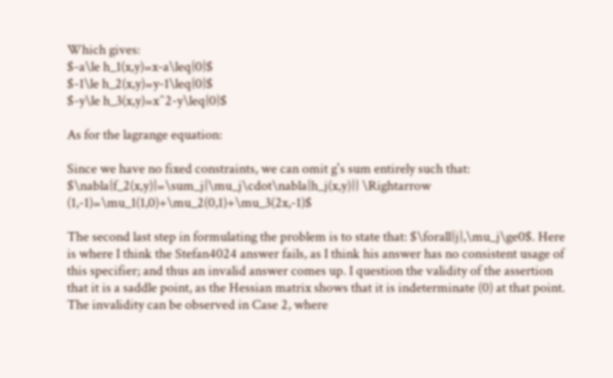Which gives:
$-a\le h_1(x,y)=x-a\leq{0}$
$-1\le h_2(x,y)=y-1\leq{0}$
$-y\le h_3(x,y)=x^2-y\leq{0}$

As for the lagrange equation:

Since we have no fixed constraints, we can omit g's sum entirely such that:
$\nabla{f_2(x,y)}=\sum_j{\mu_j\cdot\nabla{h_j(x,y)}} \Rightarrow (1,-1)=\mu_1(1,0)+\mu_2(0,1)+\mu_3(2x,-1)$

The second last step in formulating the problem is to state that: $\forall{j},\mu_j\ge0$. Here is where I think the Stefan4024 answer fails, as I think his answer has no consistent usage of this specifier; and thus an invalid answer comes up. I question the validity of the assertion that it is a saddle point, as the Hessian matrix shows that it is indeterminate (0) at that point. The invalidity can be observed in Case 2, where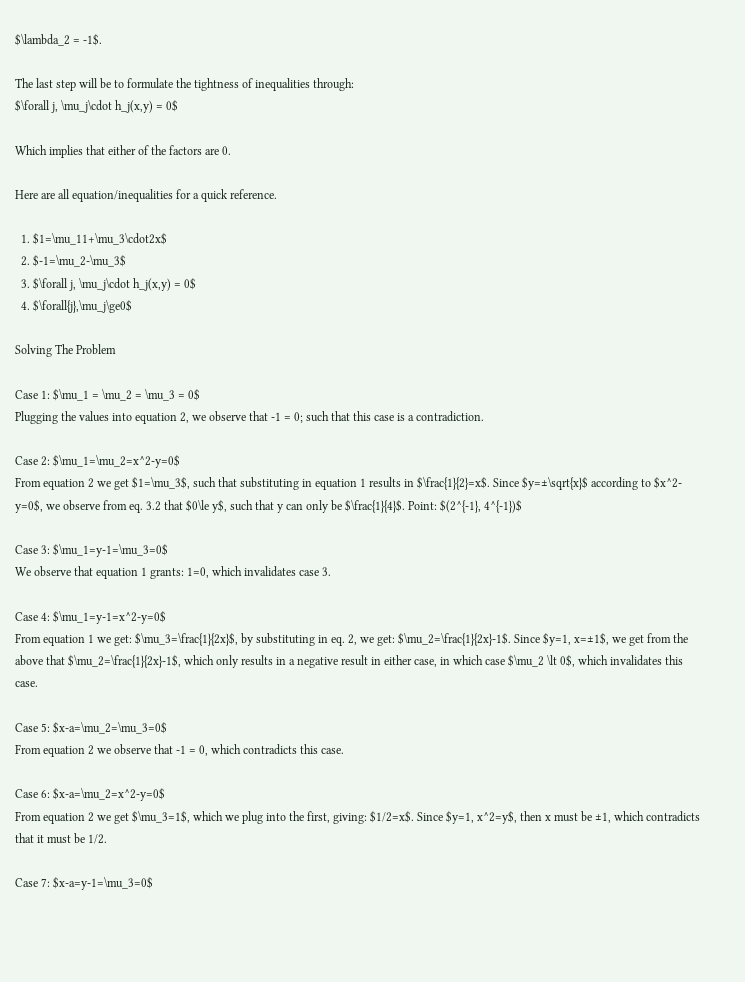$\lambda_2 = -1$.

The last step will be to formulate the tightness of inequalities through:
$\forall j, \mu_j\cdot h_j(x,y) = 0$

Which implies that either of the factors are 0.

Here are all equation/inequalities for a quick reference.

  1. $1=\mu_11+\mu_3\cdot2x$
  2. $-1=\mu_2-\mu_3$
  3. $\forall j, \mu_j\cdot h_j(x,y) = 0$
  4. $\forall{j},\mu_j\ge0$

Solving The Problem

Case 1: $\mu_1 = \mu_2 = \mu_3 = 0$
Plugging the values into equation 2, we observe that -1 = 0; such that this case is a contradiction.

Case 2: $\mu_1=\mu_2=x^2-y=0$
From equation 2 we get $1=\mu_3$, such that substituting in equation 1 results in $\frac{1}{2}=x$. Since $y=±\sqrt{x}$ according to $x^2-y=0$, we observe from eq. 3.2 that $0\le y$, such that y can only be $\frac{1}{4}$. Point: $(2^{-1}, 4^{-1})$

Case 3: $\mu_1=y-1=\mu_3=0$
We observe that equation 1 grants: 1=0, which invalidates case 3.

Case 4: $\mu_1=y-1=x^2-y=0$
From equation 1 we get: $\mu_3=\frac{1}{2x}$, by substituting in eq. 2, we get: $\mu_2=\frac{1}{2x}-1$. Since $y=1, x=±1$, we get from the above that $\mu_2=\frac{1}{2x}-1$, which only results in a negative result in either case, in which case $\mu_2 \lt 0$, which invalidates this case.

Case 5: $x-a=\mu_2=\mu_3=0$
From equation 2 we observe that -1 = 0, which contradicts this case.

Case 6: $x-a=\mu_2=x^2-y=0$
From equation 2 we get $\mu_3=1$, which we plug into the first, giving: $1/2=x$. Since $y=1, x^2=y$, then x must be ±1, which contradicts that it must be 1/2.

Case 7: $x-a=y-1=\mu_3=0$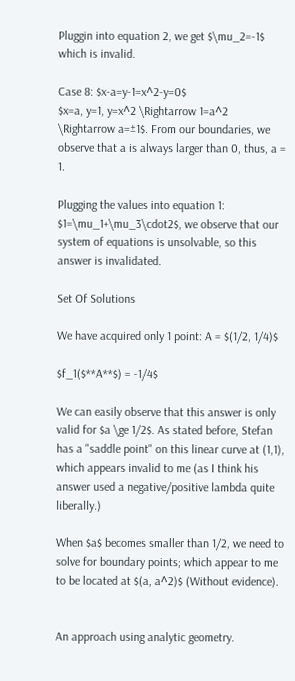Pluggin into equation 2, we get $\mu_2=-1$ which is invalid.

Case 8: $x-a=y-1=x^2-y=0$
$x=a, y=1, y=x^2 \Rightarrow 1=a^2 \Rightarrow a=±1$. From our boundaries, we observe that a is always larger than 0, thus, a = 1.

Plugging the values into equation 1: $1=\mu_1+\mu_3\cdot2$, we observe that our system of equations is unsolvable, so this answer is invalidated.

Set Of Solutions

We have acquired only 1 point: A = $(1/2, 1/4)$

$f_1($**A**$) = -1/4$

We can easily observe that this answer is only valid for $a \ge 1/2$. As stated before, Stefan has a "saddle point" on this linear curve at (1,1), which appears invalid to me (as I think his answer used a negative/positive lambda quite liberally.)

When $a$ becomes smaller than 1/2, we need to solve for boundary points; which appear to me to be located at $(a, a^2)$ (Without evidence).


An approach using analytic geometry.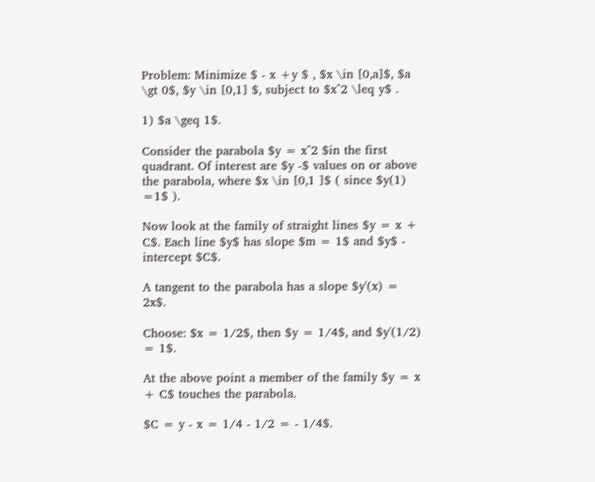Problem: Minimize $ - x +y $ , $x \in [0,a]$, $a \gt 0$, $y \in [0,1] $, subject to $x^2 \leq y$ .

1) $a \geq 1$.

Consider the parabola $y = x^2 $in the first quadrant. Of interest are $y -$ values on or above the parabola, where $x \in [0,1 ]$ ( since $y(1) =1$ ).

Now look at the family of straight lines $y = x + C$. Each line $y$ has slope $m = 1$ and $y$ - intercept $C$.

A tangent to the parabola has a slope $y'(x) = 2x$.

Choose: $x = 1/2$, then $y = 1/4$, and $y'(1/2) = 1$.

At the above point a member of the family $y = x + C$ touches the parabola.

$C = y - x = 1/4 - 1/2 = - 1/4$.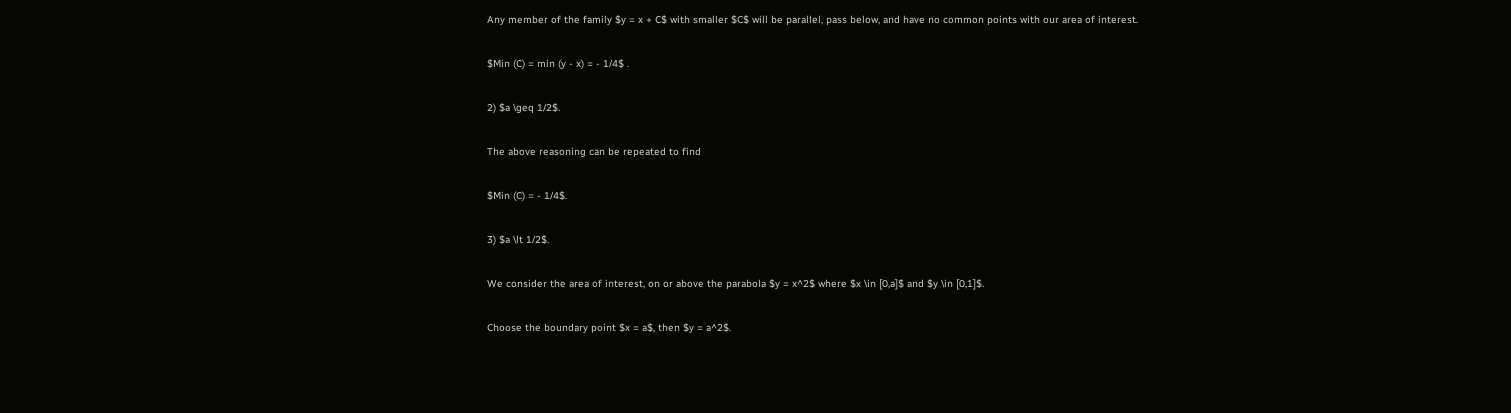Any member of the family $y = x + C$ with smaller $C$ will be parallel, pass below, and have no common points with our area of interest.

$Min (C) = min (y - x) = - 1/4$ .

2) $a \geq 1/2$.

The above reasoning can be repeated to find

$Min (C) = - 1/4$.

3) $a \lt 1/2$.

We consider the area of interest, on or above the parabola $y = x^2$ where $x \in [0,a]$ and $y \in [0,1]$.

Choose the boundary point $x = a$, then $y = a^2$.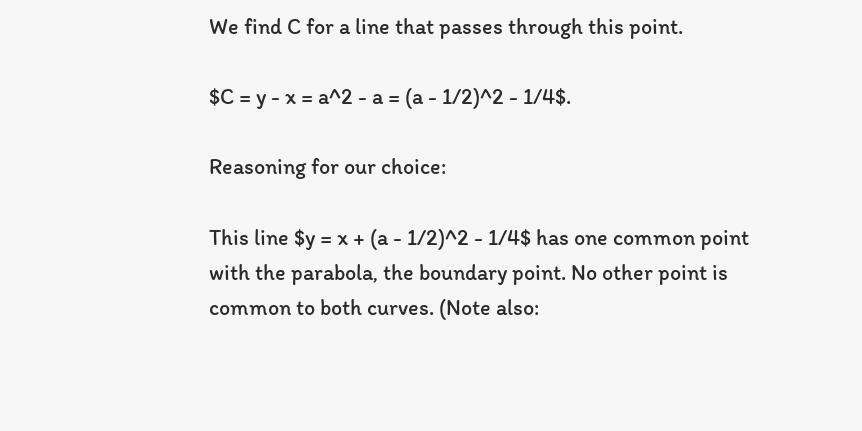We find C for a line that passes through this point.

$C = y - x = a^2 - a = (a - 1/2)^2 - 1/4$.

Reasoning for our choice:

This line $y = x + (a - 1/2)^2 - 1/4$ has one common point with the parabola, the boundary point. No other point is common to both curves. (Note also: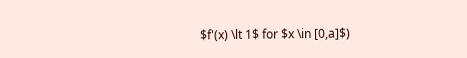$f'(x) \lt 1$ for $x \in [0,a]$)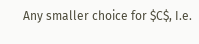Any smaller choice for $C$, I.e.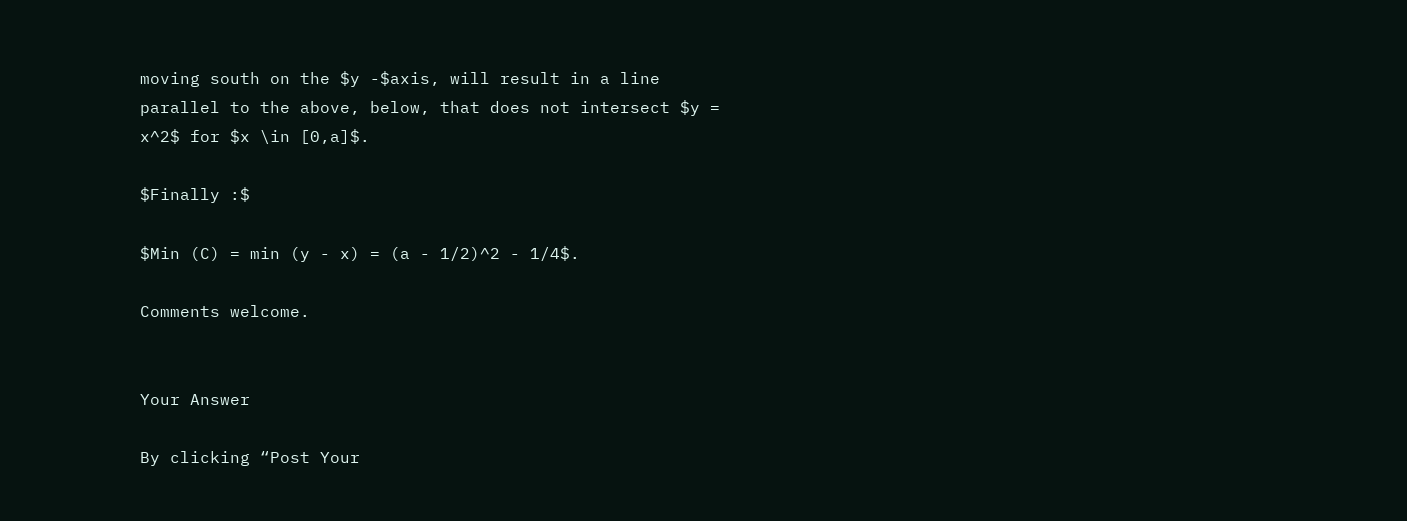moving south on the $y -$axis, will result in a line parallel to the above, below, that does not intersect $y = x^2$ for $x \in [0,a]$.

$Finally :$

$Min (C) = min (y - x) = (a - 1/2)^2 - 1/4$.

Comments welcome.


Your Answer

By clicking “Post Your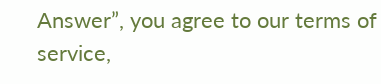Answer”, you agree to our terms of service,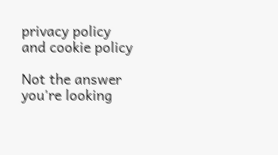privacy policy and cookie policy

Not the answer you're looking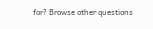for? Browse other questions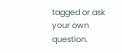tagged or ask your own question.